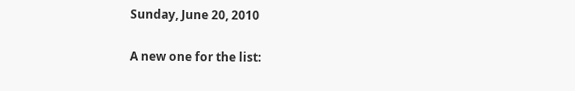Sunday, June 20, 2010

A new one for the list: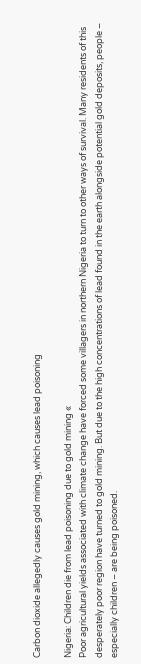Carbon dioxide allegedly causes gold mining, which causes lead poisoning

Nigeria: Children die from lead poisoning due to gold mining «
Poor agricultural yields associated with climate change have forced some villagers in northern Nigeria to turn to other ways of survival. Many residents of this desperately poor region have turned to gold mining. But due to the high concentrations of lead found in the earth alongside potential gold deposits, people – especially children – are being poisoned.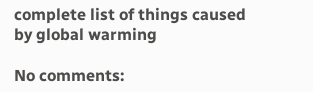complete list of things caused by global warming

No comments: